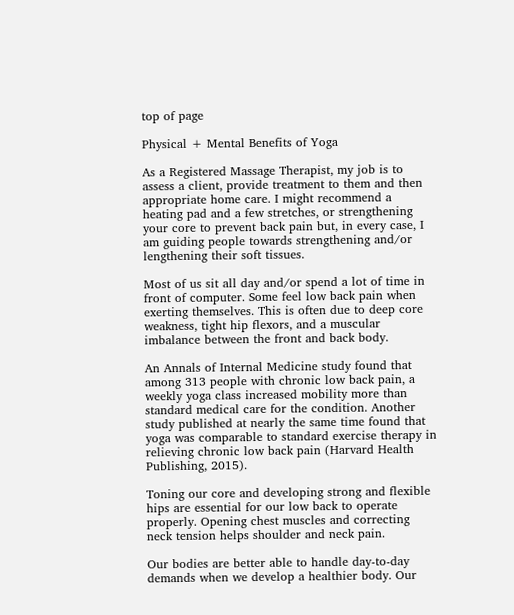top of page

Physical + Mental Benefits of Yoga

As a Registered Massage Therapist, my job is to assess a client, provide treatment to them and then appropriate home care. I might recommend a heating pad and a few stretches, or strengthening your core to prevent back pain but, in every case, I am guiding people towards strengthening and/or lengthening their soft tissues.

Most of us sit all day and/or spend a lot of time in front of computer. Some feel low back pain when exerting themselves. This is often due to deep core weakness, tight hip flexors, and a muscular imbalance between the front and back body.

An Annals of Internal Medicine study found that among 313 people with chronic low back pain, a weekly yoga class increased mobility more than standard medical care for the condition. Another study published at nearly the same time found that yoga was comparable to standard exercise therapy in relieving chronic low back pain (Harvard Health Publishing, 2015).

Toning our core and developing strong and flexible hips are essential for our low back to operate properly. Opening chest muscles and correcting neck tension helps shoulder and neck pain.

Our bodies are better able to handle day-to-day demands when we develop a healthier body. Our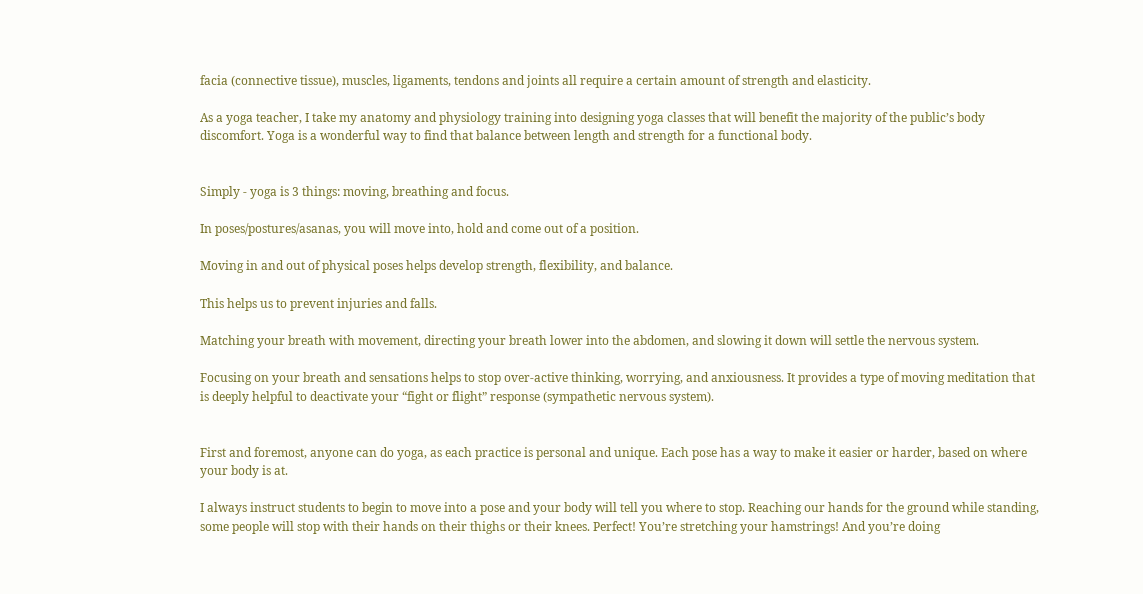facia (connective tissue), muscles, ligaments, tendons and joints all require a certain amount of strength and elasticity.

As a yoga teacher, I take my anatomy and physiology training into designing yoga classes that will benefit the majority of the public’s body discomfort. Yoga is a wonderful way to find that balance between length and strength for a functional body.


Simply - yoga is 3 things: moving, breathing and focus.

In poses/postures/asanas, you will move into, hold and come out of a position.

Moving in and out of physical poses helps develop strength, flexibility, and balance.

This helps us to prevent injuries and falls.

Matching your breath with movement, directing your breath lower into the abdomen, and slowing it down will settle the nervous system.

Focusing on your breath and sensations helps to stop over-active thinking, worrying, and anxiousness. It provides a type of moving meditation that is deeply helpful to deactivate your “fight or flight” response (sympathetic nervous system).


First and foremost, anyone can do yoga, as each practice is personal and unique. Each pose has a way to make it easier or harder, based on where your body is at.

I always instruct students to begin to move into a pose and your body will tell you where to stop. Reaching our hands for the ground while standing, some people will stop with their hands on their thighs or their knees. Perfect! You’re stretching your hamstrings! And you’re doing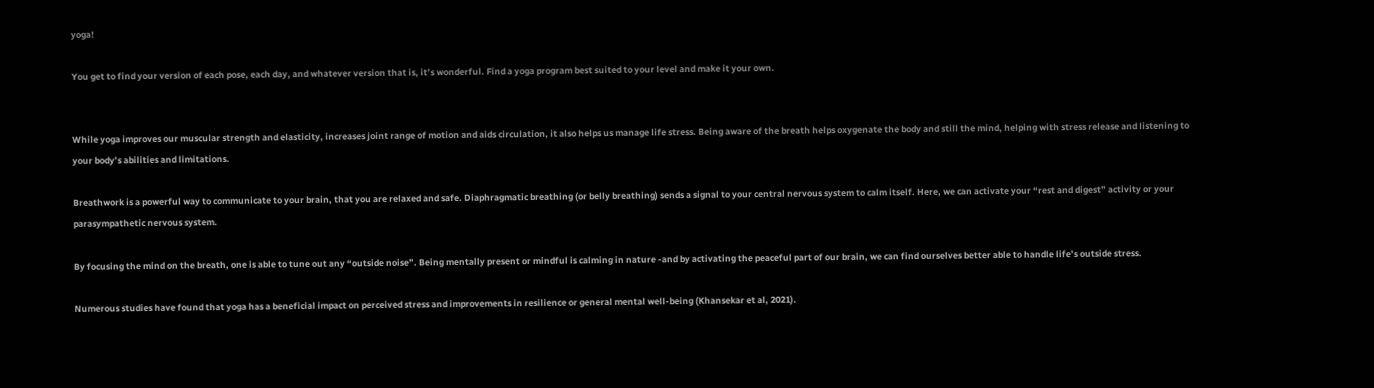yoga!

You get to find your version of each pose, each day, and whatever version that is, it’s wonderful. Find a yoga program best suited to your level and make it your own.


While yoga improves our muscular strength and elasticity, increases joint range of motion and aids circulation, it also helps us manage life stress. Being aware of the breath helps oxygenate the body and still the mind, helping with stress release and listening to your body’s abilities and limitations.

Breathwork is a powerful way to communicate to your brain, that you are relaxed and safe. Diaphragmatic breathing (or belly breathing) sends a signal to your central nervous system to calm itself. Here, we can activate your “rest and digest” activity or your parasympathetic nervous system.

By focusing the mind on the breath, one is able to tune out any “outside noise”. Being mentally present or mindful is calming in nature -and by activating the peaceful part of our brain, we can find ourselves better able to handle life’s outside stress.

Numerous studies have found that yoga has a beneficial impact on perceived stress and improvements in resilience or general mental well-being (Khansekar et al, 2021).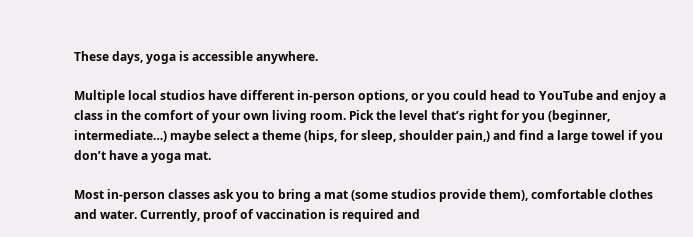These days, yoga is accessible anywhere.

Multiple local studios have different in-person options, or you could head to YouTube and enjoy a class in the comfort of your own living room. Pick the level that’s right for you (beginner, intermediate…) maybe select a theme (hips, for sleep, shoulder pain,) and find a large towel if you don’t have a yoga mat.

Most in-person classes ask you to bring a mat (some studios provide them), comfortable clothes and water. Currently, proof of vaccination is required and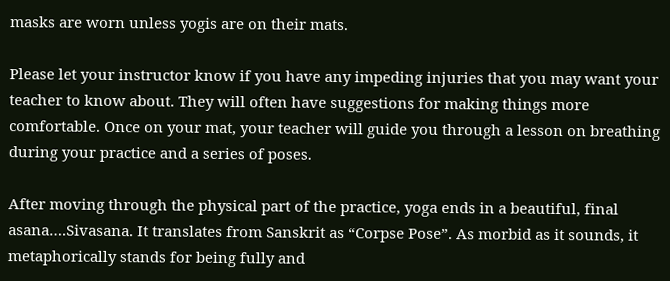masks are worn unless yogis are on their mats.

Please let your instructor know if you have any impeding injuries that you may want your teacher to know about. They will often have suggestions for making things more comfortable. Once on your mat, your teacher will guide you through a lesson on breathing during your practice and a series of poses.

After moving through the physical part of the practice, yoga ends in a beautiful, final asana….Sivasana. It translates from Sanskrit as “Corpse Pose”. As morbid as it sounds, it metaphorically stands for being fully and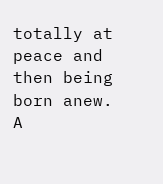totally at peace and then being born anew. A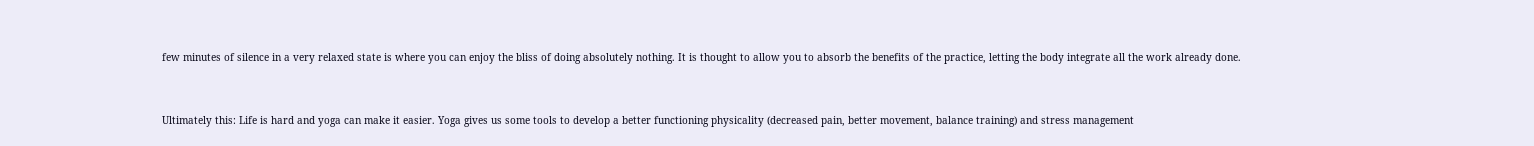few minutes of silence in a very relaxed state is where you can enjoy the bliss of doing absolutely nothing. It is thought to allow you to absorb the benefits of the practice, letting the body integrate all the work already done.


Ultimately this: Life is hard and yoga can make it easier. Yoga gives us some tools to develop a better functioning physicality (decreased pain, better movement, balance training) and stress management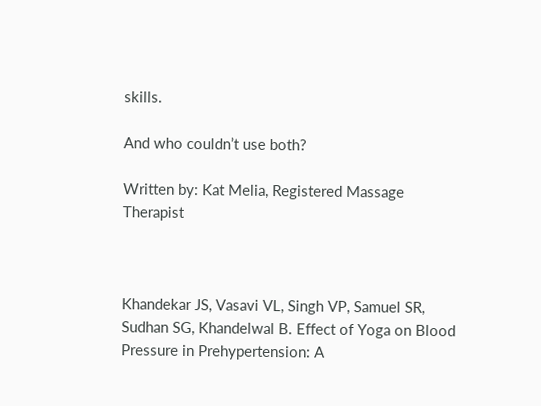skills.

And who couldn’t use both?

Written by: Kat Melia, Registered Massage Therapist



Khandekar JS, Vasavi VL, Singh VP, Samuel SR, Sudhan SG, Khandelwal B. Effect of Yoga on Blood Pressure in Prehypertension: A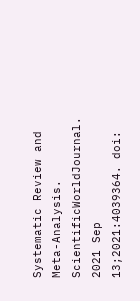Systematic Review and Meta-Analysis. ScientificWorldJournal. 2021 Sep 13;2021:4039364. doi: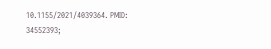10.1155/2021/4039364. PMID: 34552393;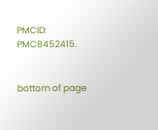PMCID: PMC8452415.


bottom of page